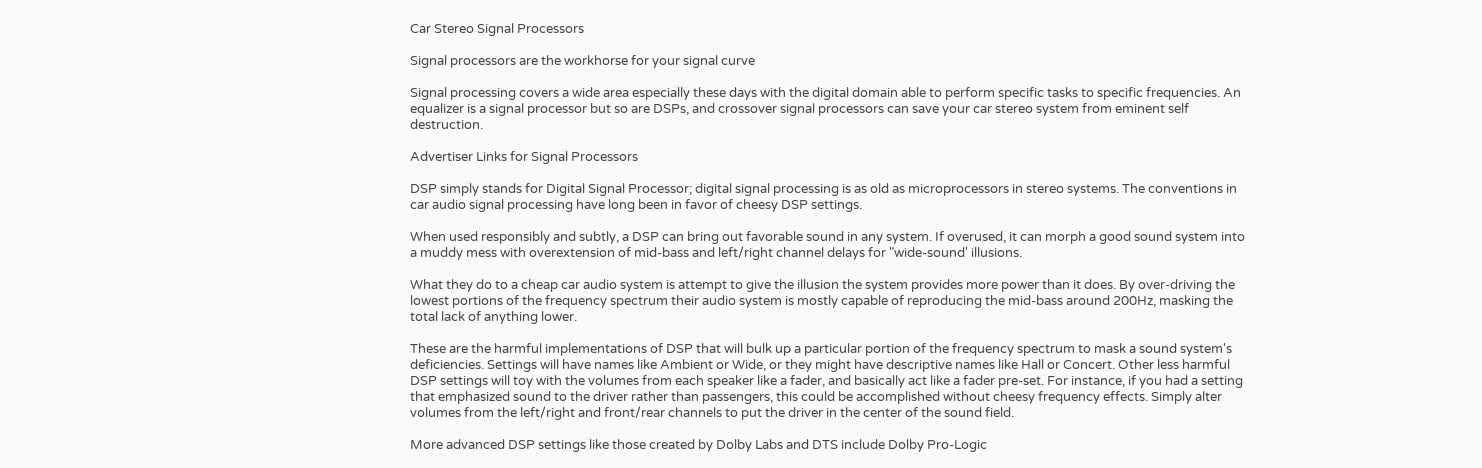Car Stereo Signal Processors

Signal processors are the workhorse for your signal curve

Signal processing covers a wide area especially these days with the digital domain able to perform specific tasks to specific frequencies. An equalizer is a signal processor but so are DSPs, and crossover signal processors can save your car stereo system from eminent self destruction.

Advertiser Links for Signal Processors

DSP simply stands for Digital Signal Processor; digital signal processing is as old as microprocessors in stereo systems. The conventions in car audio signal processing have long been in favor of cheesy DSP settings.

When used responsibly and subtly, a DSP can bring out favorable sound in any system. If overused, it can morph a good sound system into a muddy mess with overextension of mid-bass and left/right channel delays for "wide-sound' illusions.

What they do to a cheap car audio system is attempt to give the illusion the system provides more power than it does. By over-driving the lowest portions of the frequency spectrum their audio system is mostly capable of reproducing the mid-bass around 200Hz, masking the total lack of anything lower.

These are the harmful implementations of DSP that will bulk up a particular portion of the frequency spectrum to mask a sound system's deficiencies. Settings will have names like Ambient or Wide, or they might have descriptive names like Hall or Concert. Other less harmful DSP settings will toy with the volumes from each speaker like a fader, and basically act like a fader pre-set. For instance, if you had a setting that emphasized sound to the driver rather than passengers, this could be accomplished without cheesy frequency effects. Simply alter volumes from the left/right and front/rear channels to put the driver in the center of the sound field.

More advanced DSP settings like those created by Dolby Labs and DTS include Dolby Pro-Logic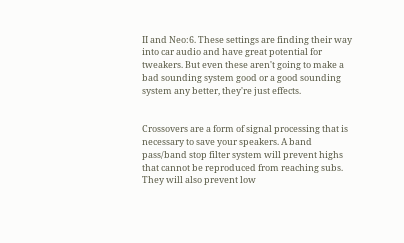II and Neo:6. These settings are finding their way into car audio and have great potential for tweakers. But even these aren't going to make a bad sounding system good or a good sounding system any better, they're just effects.


Crossovers are a form of signal processing that is necessary to save your speakers. A band pass/band stop filter system will prevent highs that cannot be reproduced from reaching subs. They will also prevent low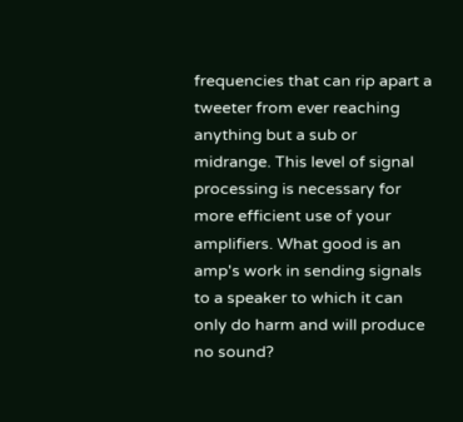frequencies that can rip apart a tweeter from ever reaching anything but a sub or midrange. This level of signal processing is necessary for more efficient use of your amplifiers. What good is an amp's work in sending signals to a speaker to which it can only do harm and will produce no sound?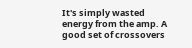It's simply wasted energy from the amp. A good set of crossovers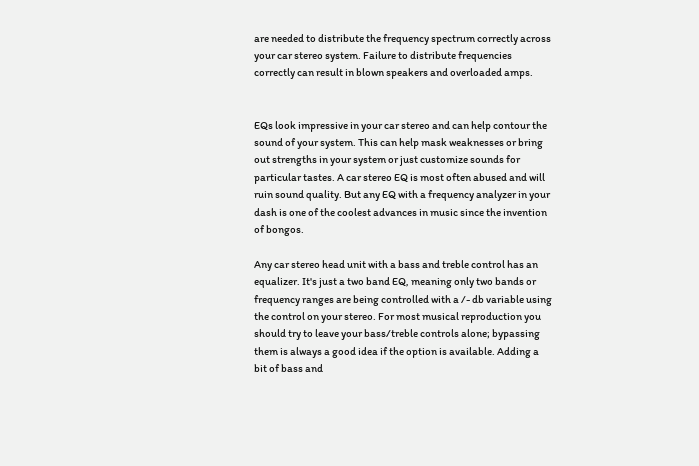are needed to distribute the frequency spectrum correctly across your car stereo system. Failure to distribute frequencies correctly can result in blown speakers and overloaded amps.


EQs look impressive in your car stereo and can help contour the sound of your system. This can help mask weaknesses or bring out strengths in your system or just customize sounds for particular tastes. A car stereo EQ is most often abused and will ruin sound quality. But any EQ with a frequency analyzer in your dash is one of the coolest advances in music since the invention of bongos.

Any car stereo head unit with a bass and treble control has an equalizer. It's just a two band EQ, meaning only two bands or frequency ranges are being controlled with a /- db variable using the control on your stereo. For most musical reproduction you should try to leave your bass/treble controls alone; bypassing them is always a good idea if the option is available. Adding a bit of bass and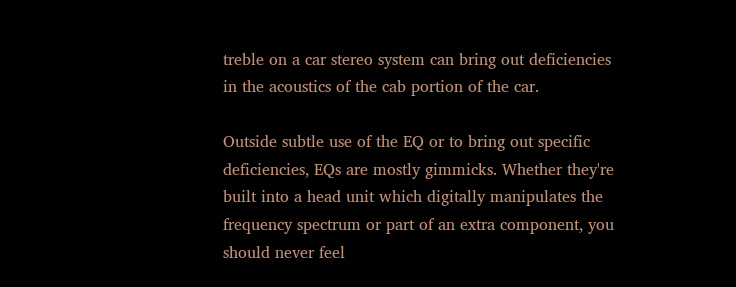treble on a car stereo system can bring out deficiencies in the acoustics of the cab portion of the car.

Outside subtle use of the EQ or to bring out specific deficiencies, EQs are mostly gimmicks. Whether they're built into a head unit which digitally manipulates the frequency spectrum or part of an extra component, you should never feel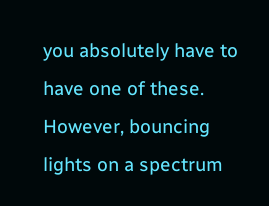you absolutely have to have one of these. However, bouncing lights on a spectrum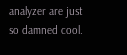analyzer are just so damned cool.